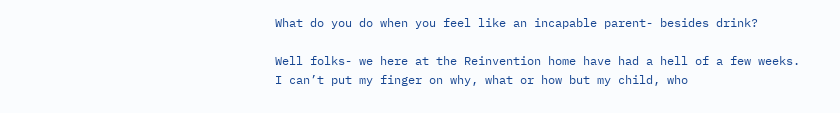What do you do when you feel like an incapable parent- besides drink?

Well folks- we here at the Reinvention home have had a hell of a few weeks. I can’t put my finger on why, what or how but my child, who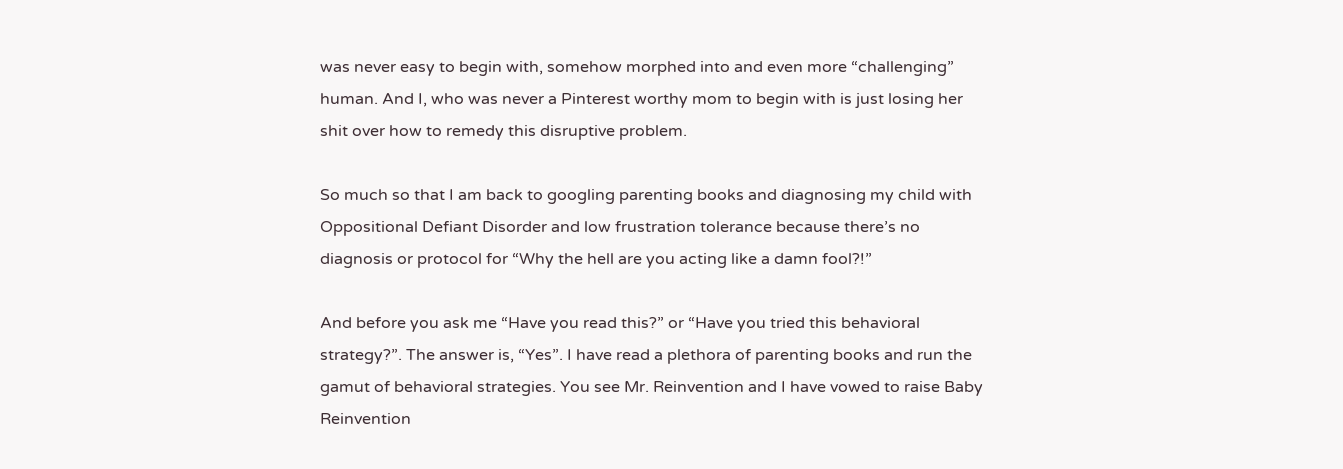was never easy to begin with, somehow morphed into and even more “challenging” human. And I, who was never a Pinterest worthy mom to begin with is just losing her shit over how to remedy this disruptive problem.

So much so that I am back to googling parenting books and diagnosing my child with Oppositional Defiant Disorder and low frustration tolerance because there’s no diagnosis or protocol for “Why the hell are you acting like a damn fool?!”

And before you ask me “Have you read this?” or “Have you tried this behavioral strategy?”. The answer is, “Yes”. I have read a plethora of parenting books and run the gamut of behavioral strategies. You see Mr. Reinvention and I have vowed to raise Baby Reinvention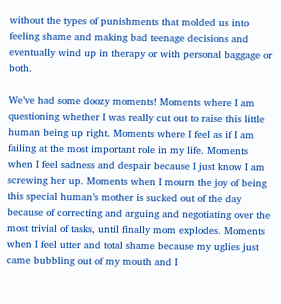without the types of punishments that molded us into feeling shame and making bad teenage decisions and eventually wind up in therapy or with personal baggage or both.

We’ve had some doozy moments! Moments where I am questioning whether I was really cut out to raise this little human being up right. Moments where I feel as if I am failing at the most important role in my life. Moments when I feel sadness and despair because I just know I am screwing her up. Moments when I mourn the joy of being this special human’s mother is sucked out of the day because of correcting and arguing and negotiating over the most trivial of tasks, until finally mom explodes. Moments when I feel utter and total shame because my uglies just came bubbling out of my mouth and I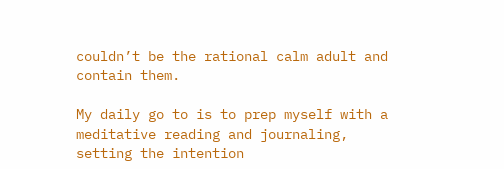couldn’t be the rational calm adult and contain them.

My daily go to is to prep myself with a meditative reading and journaling, setting the intention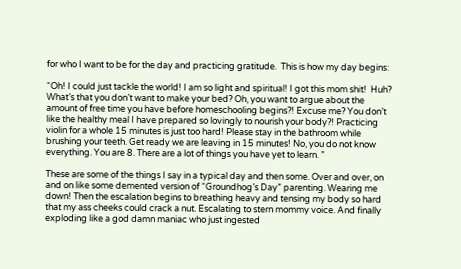for who I want to be for the day and practicing gratitude.  This is how my day begins:

“Oh! I could just tackle the world! I am so light and spiritual! I got this mom shit!  Huh? What’s that you don’t want to make your bed? Oh, you want to argue about the amount of free time you have before homeschooling begins?! Excuse me? You don’t like the healthy meal I have prepared so lovingly to nourish your body?! Practicing violin for a whole 15 minutes is just too hard! Please stay in the bathroom while brushing your teeth. Get ready we are leaving in 15 minutes! No, you do not know everything. You are 8. There are a lot of things you have yet to learn. ”

These are some of the things I say in a typical day and then some. Over and over, on and on like some demented version of “Groundhog’s Day” parenting. Wearing me down! Then the escalation begins to breathing heavy and tensing my body so hard that my ass cheeks could crack a nut. Escalating to stern mommy voice. And finally exploding like a god damn maniac who just ingested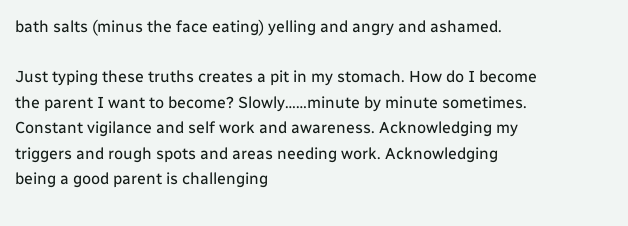bath salts (minus the face eating) yelling and angry and ashamed.

Just typing these truths creates a pit in my stomach. How do I become the parent I want to become? Slowly……minute by minute sometimes. Constant vigilance and self work and awareness. Acknowledging my triggers and rough spots and areas needing work. Acknowledging being a good parent is challenging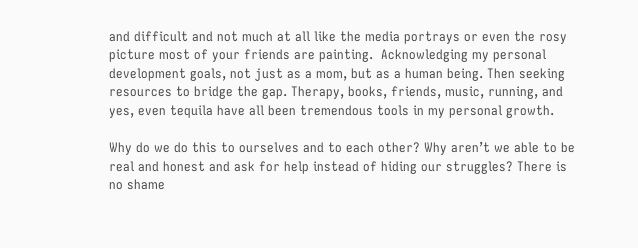and difficult and not much at all like the media portrays or even the rosy picture most of your friends are painting.  Acknowledging my personal development goals, not just as a mom, but as a human being. Then seeking resources to bridge the gap. Therapy, books, friends, music, running, and yes, even tequila have all been tremendous tools in my personal growth.

Why do we do this to ourselves and to each other? Why aren’t we able to be real and honest and ask for help instead of hiding our struggles? There is no shame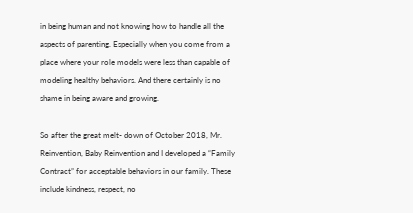in being human and not knowing how to handle all the aspects of parenting. Especially when you come from a place where your role models were less than capable of modeling healthy behaviors. And there certainly is no shame in being aware and growing.

So after the great melt- down of October 2018, Mr. Reinvention, Baby Reinvention and I developed a “Family Contract” for acceptable behaviors in our family. These include kindness, respect, no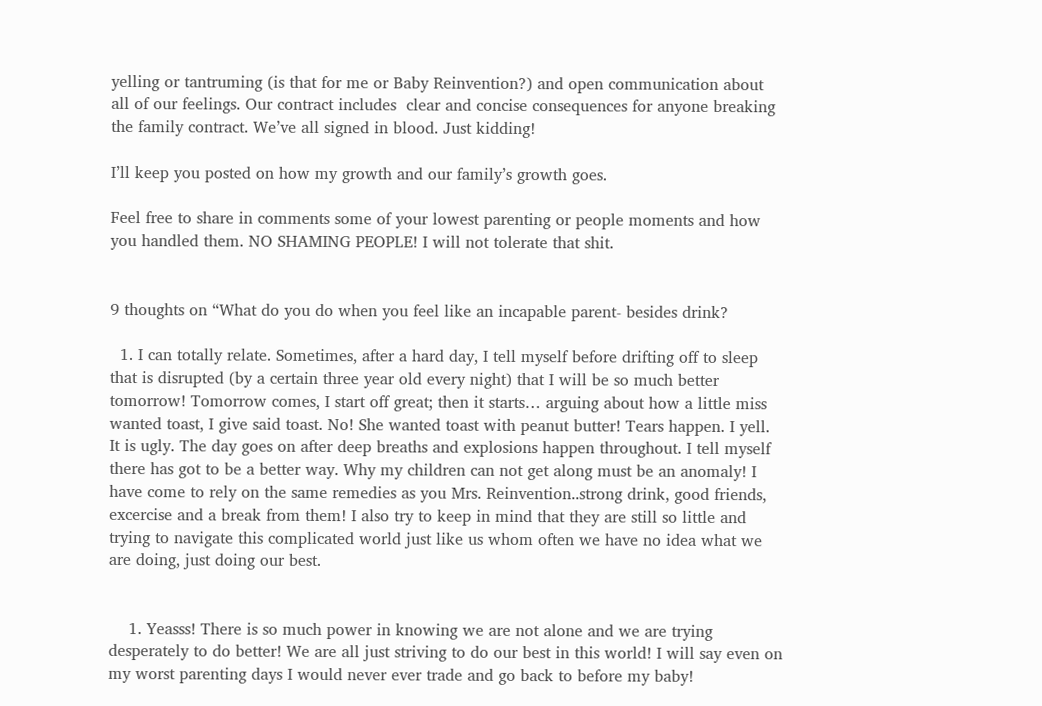yelling or tantruming (is that for me or Baby Reinvention?) and open communication about all of our feelings. Our contract includes  clear and concise consequences for anyone breaking the family contract. We’ve all signed in blood. Just kidding!

I’ll keep you posted on how my growth and our family’s growth goes.

Feel free to share in comments some of your lowest parenting or people moments and how you handled them. NO SHAMING PEOPLE! I will not tolerate that shit.


9 thoughts on “What do you do when you feel like an incapable parent- besides drink?

  1. I can totally relate. Sometimes, after a hard day, I tell myself before drifting off to sleep that is disrupted (by a certain three year old every night) that I will be so much better tomorrow! Tomorrow comes, I start off great; then it starts… arguing about how a little miss wanted toast, I give said toast. No! She wanted toast with peanut butter! Tears happen. I yell. It is ugly. The day goes on after deep breaths and explosions happen throughout. I tell myself there has got to be a better way. Why my children can not get along must be an anomaly! I have come to rely on the same remedies as you Mrs. Reinvention..strong drink, good friends, excercise and a break from them! I also try to keep in mind that they are still so little and trying to navigate this complicated world just like us whom often we have no idea what we are doing, just doing our best.


    1. Yeasss! There is so much power in knowing we are not alone and we are trying desperately to do better! We are all just striving to do our best in this world! I will say even on my worst parenting days I would never ever trade and go back to before my baby!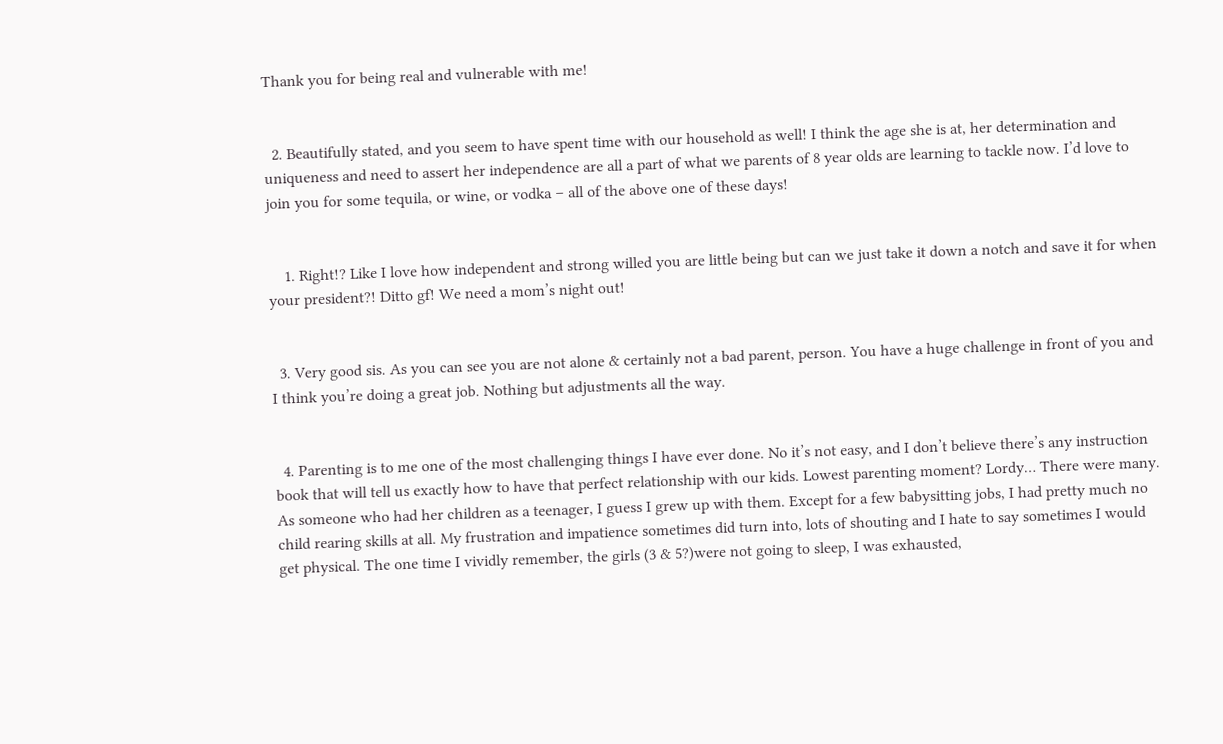Thank you for being real and vulnerable with me!


  2. Beautifully stated, and you seem to have spent time with our household as well! I think the age she is at, her determination and uniqueness and need to assert her independence are all a part of what we parents of 8 year olds are learning to tackle now. I’d love to join you for some tequila, or wine, or vodka – all of the above one of these days!


    1. Right!? Like I love how independent and strong willed you are little being but can we just take it down a notch and save it for when your president?! Ditto gf! We need a mom’s night out!


  3. Very good sis. As you can see you are not alone & certainly not a bad parent, person. You have a huge challenge in front of you and I think you’re doing a great job. Nothing but adjustments all the way.


  4. Parenting is to me one of the most challenging things I have ever done. No it’s not easy, and I don’t believe there’s any instruction book that will tell us exactly how to have that perfect relationship with our kids. Lowest parenting moment? Lordy… There were many. As someone who had her children as a teenager, I guess I grew up with them. Except for a few babysitting jobs, I had pretty much no child rearing skills at all. My frustration and impatience sometimes did turn into, lots of shouting and I hate to say sometimes I would get physical. The one time I vividly remember, the girls (3 & 5?)were not going to sleep, I was exhausted,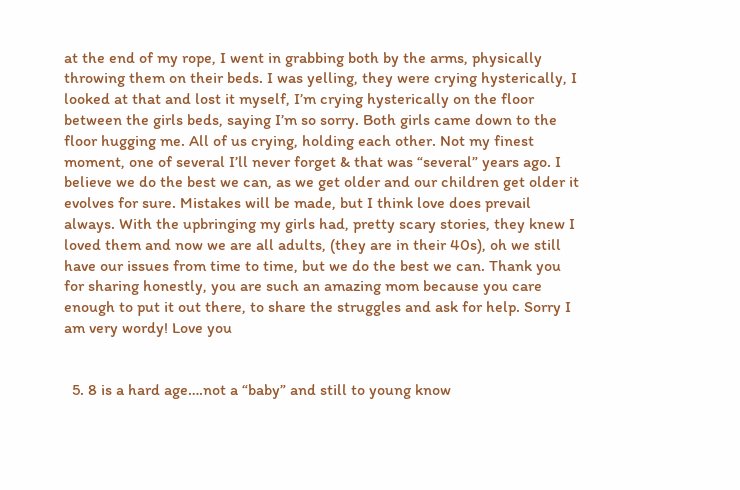at the end of my rope, I went in grabbing both by the arms, physically throwing them on their beds. I was yelling, they were crying hysterically, I looked at that and lost it myself, I’m crying hysterically on the floor between the girls beds, saying I’m so sorry. Both girls came down to the floor hugging me. All of us crying, holding each other. Not my finest moment, one of several I’ll never forget & that was “several” years ago. I believe we do the best we can, as we get older and our children get older it evolves for sure. Mistakes will be made, but I think love does prevail always. With the upbringing my girls had, pretty scary stories, they knew I loved them and now we are all adults, (they are in their 40s), oh we still have our issues from time to time, but we do the best we can. Thank you for sharing honestly, you are such an amazing mom because you care enough to put it out there, to share the struggles and ask for help. Sorry I am very wordy! Love you


  5. 8 is a hard age….not a “baby” and still to young know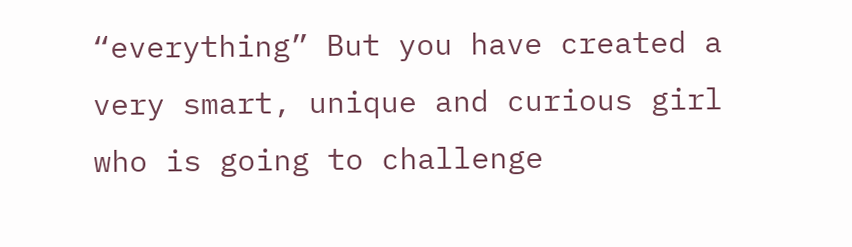“everything” But you have created a very smart, unique and curious girl who is going to challenge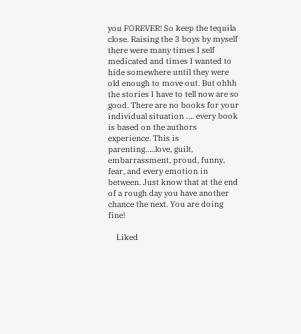you FOREVER! So keep the tequila close. Raising the 3 boys by myself there were many times I self medicated and times I wanted to hide somewhere until they were old enough to move out. But ohhh the stories I have to tell now are so good. There are no books for your individual situation …. every book is based on the authors experience. This is parenting…..love, guilt, embarrassment, proud, funny, fear, and every emotion in between. Just know that at the end of a rough day you have another chance the next. You are doing fine!

    Liked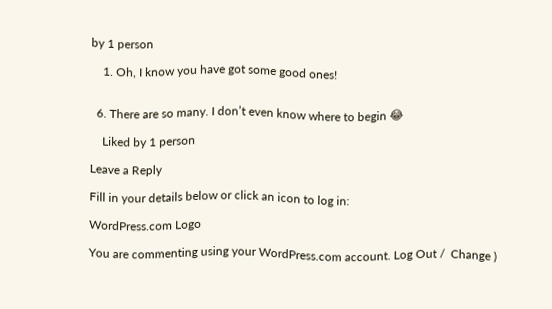by 1 person

    1. Oh, I know you have got some good ones!


  6. There are so many. I don’t even know where to begin 😂

    Liked by 1 person

Leave a Reply

Fill in your details below or click an icon to log in:

WordPress.com Logo

You are commenting using your WordPress.com account. Log Out /  Change )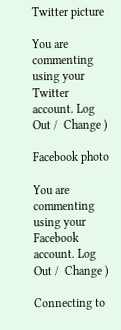Twitter picture

You are commenting using your Twitter account. Log Out /  Change )

Facebook photo

You are commenting using your Facebook account. Log Out /  Change )

Connecting to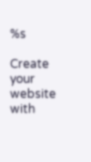%s

Create your website with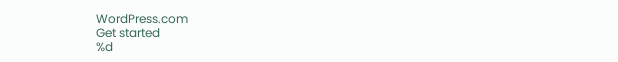WordPress.com
Get started
%d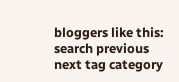bloggers like this:
search previous next tag category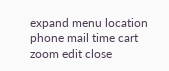expand menu location phone mail time cart zoom edit close